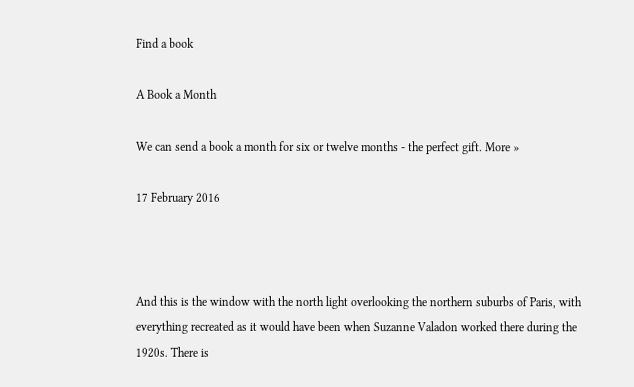Find a book

A Book a Month

We can send a book a month for six or twelve months - the perfect gift. More »

17 February 2016



And this is the window with the north light overlooking the northern suburbs of Paris, with everything recreated as it would have been when Suzanne Valadon worked there during the 1920s. There is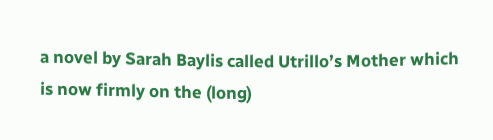a novel by Sarah Baylis called Utrillo’s Mother which is now firmly on the (long)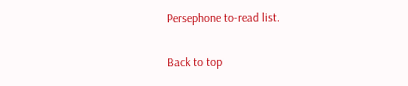Persephone to-read list.

Back to top